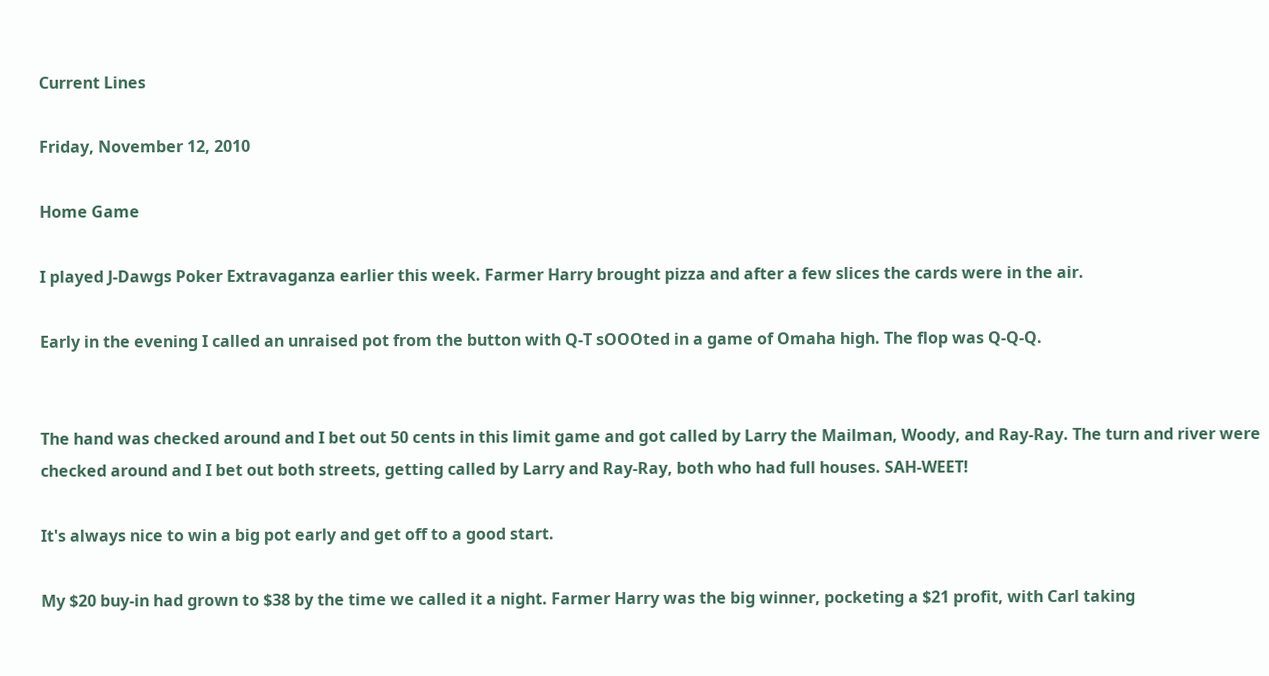Current Lines

Friday, November 12, 2010

Home Game

I played J-Dawgs Poker Extravaganza earlier this week. Farmer Harry brought pizza and after a few slices the cards were in the air.

Early in the evening I called an unraised pot from the button with Q-T sOOOted in a game of Omaha high. The flop was Q-Q-Q.


The hand was checked around and I bet out 50 cents in this limit game and got called by Larry the Mailman, Woody, and Ray-Ray. The turn and river were checked around and I bet out both streets, getting called by Larry and Ray-Ray, both who had full houses. SAH-WEET!

It's always nice to win a big pot early and get off to a good start.

My $20 buy-in had grown to $38 by the time we called it a night. Farmer Harry was the big winner, pocketing a $21 profit, with Carl taking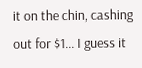it on the chin, cashing out for $1... I guess it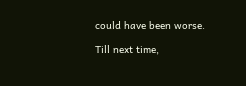could have been worse.

Till next time,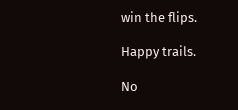win the flips.

Happy trails.

No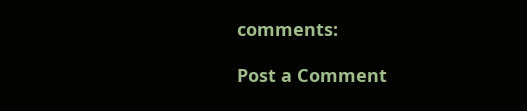comments:

Post a Comment